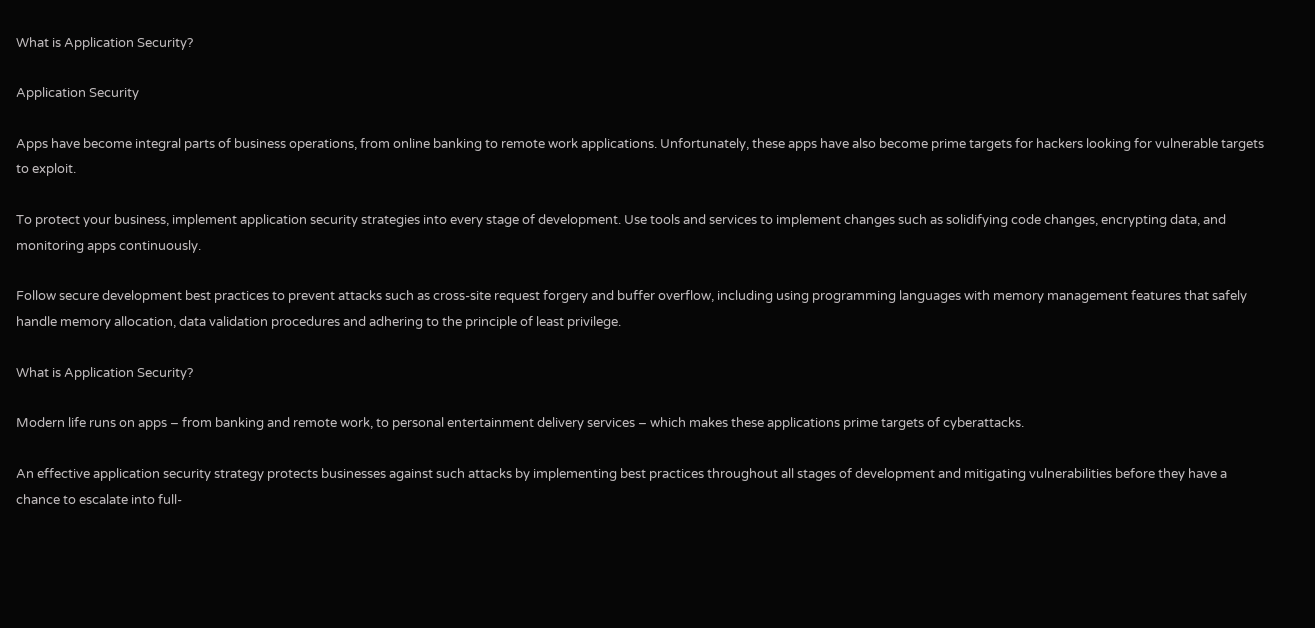What is Application Security?

Application Security

Apps have become integral parts of business operations, from online banking to remote work applications. Unfortunately, these apps have also become prime targets for hackers looking for vulnerable targets to exploit.

To protect your business, implement application security strategies into every stage of development. Use tools and services to implement changes such as solidifying code changes, encrypting data, and monitoring apps continuously.

Follow secure development best practices to prevent attacks such as cross-site request forgery and buffer overflow, including using programming languages with memory management features that safely handle memory allocation, data validation procedures and adhering to the principle of least privilege.

What is Application Security?

Modern life runs on apps – from banking and remote work, to personal entertainment delivery services – which makes these applications prime targets of cyberattacks.

An effective application security strategy protects businesses against such attacks by implementing best practices throughout all stages of development and mitigating vulnerabilities before they have a chance to escalate into full-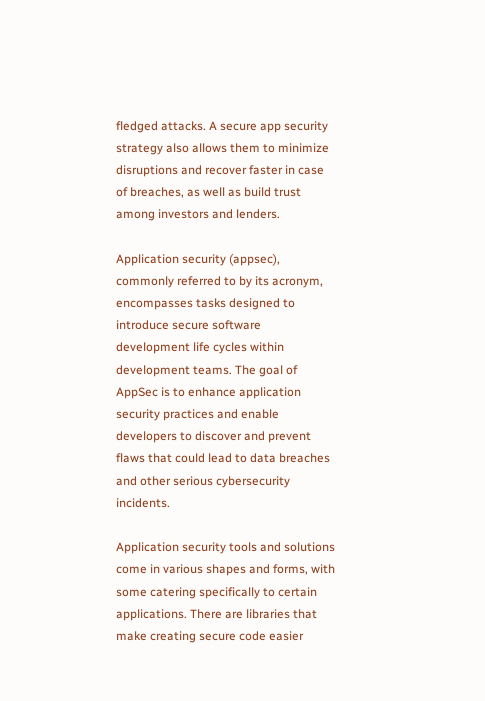fledged attacks. A secure app security strategy also allows them to minimize disruptions and recover faster in case of breaches, as well as build trust among investors and lenders.

Application security (appsec), commonly referred to by its acronym, encompasses tasks designed to introduce secure software development life cycles within development teams. The goal of AppSec is to enhance application security practices and enable developers to discover and prevent flaws that could lead to data breaches and other serious cybersecurity incidents.

Application security tools and solutions come in various shapes and forms, with some catering specifically to certain applications. There are libraries that make creating secure code easier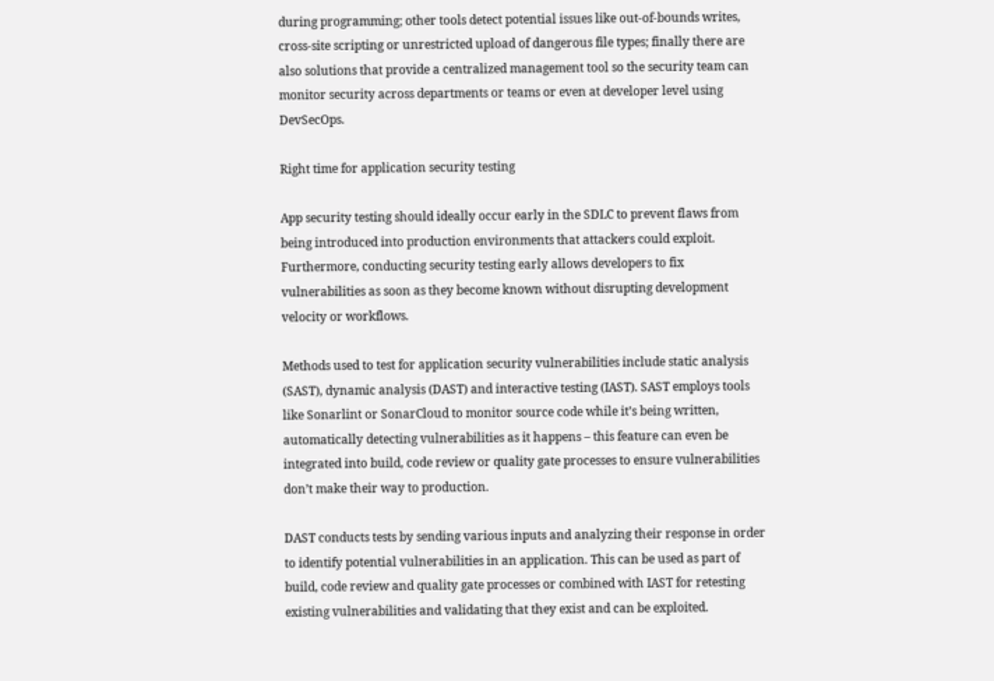during programming; other tools detect potential issues like out-of-bounds writes, cross-site scripting or unrestricted upload of dangerous file types; finally there are also solutions that provide a centralized management tool so the security team can monitor security across departments or teams or even at developer level using DevSecOps.

Right time for application security testing

App security testing should ideally occur early in the SDLC to prevent flaws from being introduced into production environments that attackers could exploit. Furthermore, conducting security testing early allows developers to fix vulnerabilities as soon as they become known without disrupting development velocity or workflows.

Methods used to test for application security vulnerabilities include static analysis (SAST), dynamic analysis (DAST) and interactive testing (IAST). SAST employs tools like Sonarlint or SonarCloud to monitor source code while it’s being written, automatically detecting vulnerabilities as it happens – this feature can even be integrated into build, code review or quality gate processes to ensure vulnerabilities don’t make their way to production.

DAST conducts tests by sending various inputs and analyzing their response in order to identify potential vulnerabilities in an application. This can be used as part of build, code review and quality gate processes or combined with IAST for retesting existing vulnerabilities and validating that they exist and can be exploited.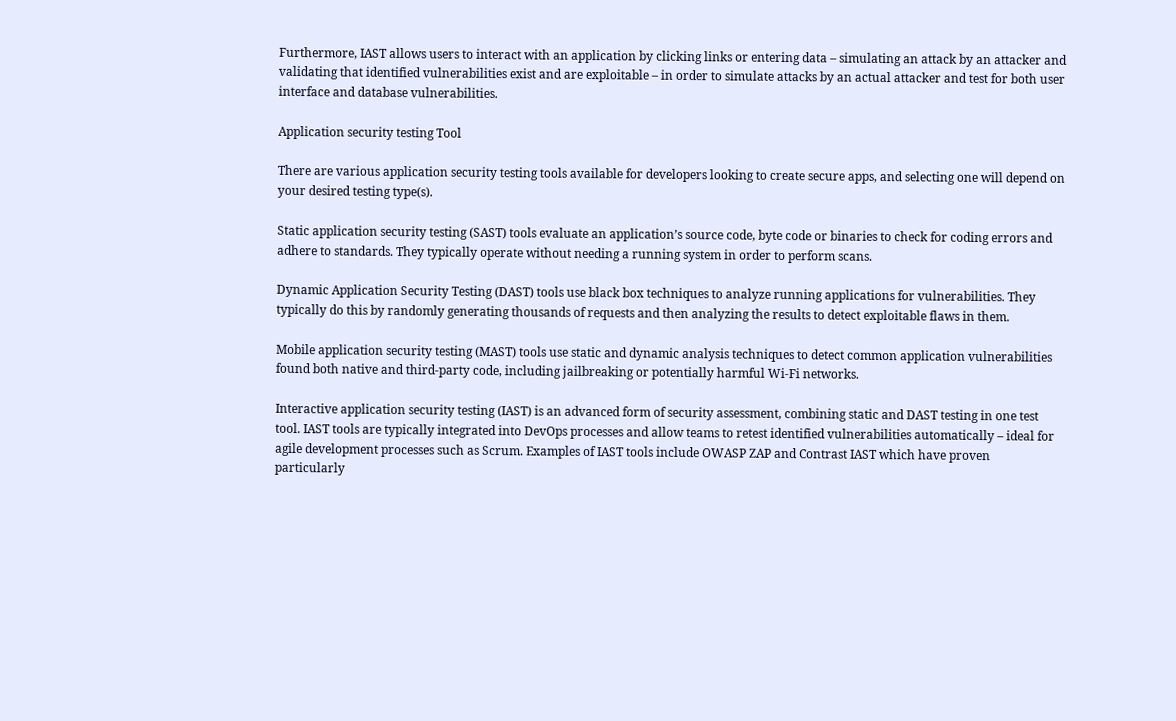Furthermore, IAST allows users to interact with an application by clicking links or entering data – simulating an attack by an attacker and validating that identified vulnerabilities exist and are exploitable – in order to simulate attacks by an actual attacker and test for both user interface and database vulnerabilities.

Application security testing Tool

There are various application security testing tools available for developers looking to create secure apps, and selecting one will depend on your desired testing type(s).

Static application security testing (SAST) tools evaluate an application’s source code, byte code or binaries to check for coding errors and adhere to standards. They typically operate without needing a running system in order to perform scans.

Dynamic Application Security Testing (DAST) tools use black box techniques to analyze running applications for vulnerabilities. They typically do this by randomly generating thousands of requests and then analyzing the results to detect exploitable flaws in them.

Mobile application security testing (MAST) tools use static and dynamic analysis techniques to detect common application vulnerabilities found both native and third-party code, including jailbreaking or potentially harmful Wi-Fi networks.

Interactive application security testing (IAST) is an advanced form of security assessment, combining static and DAST testing in one test tool. IAST tools are typically integrated into DevOps processes and allow teams to retest identified vulnerabilities automatically – ideal for agile development processes such as Scrum. Examples of IAST tools include OWASP ZAP and Contrast IAST which have proven particularly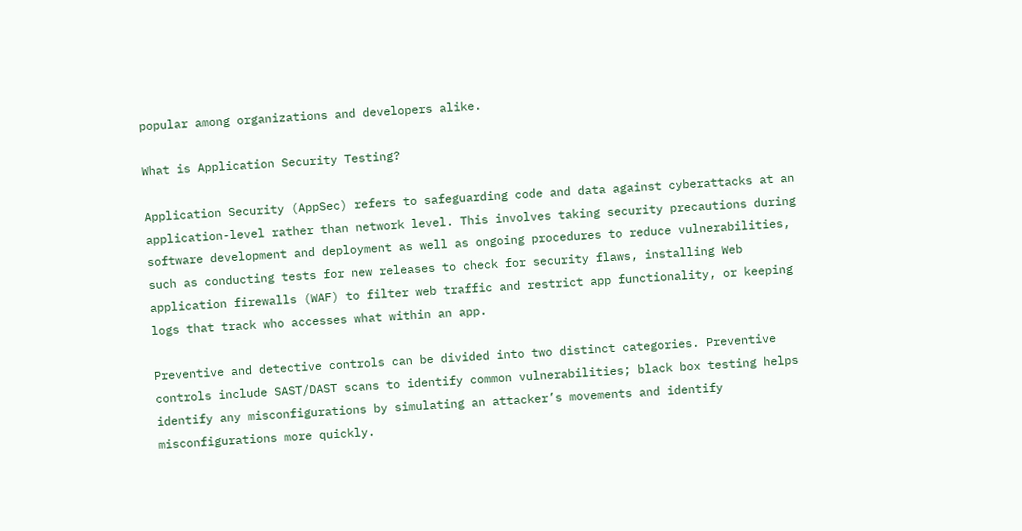popular among organizations and developers alike.

What is Application Security Testing?

Application Security (AppSec) refers to safeguarding code and data against cyberattacks at an application-level rather than network level. This involves taking security precautions during software development and deployment as well as ongoing procedures to reduce vulnerabilities, such as conducting tests for new releases to check for security flaws, installing Web application firewalls (WAF) to filter web traffic and restrict app functionality, or keeping logs that track who accesses what within an app.

Preventive and detective controls can be divided into two distinct categories. Preventive controls include SAST/DAST scans to identify common vulnerabilities; black box testing helps identify any misconfigurations by simulating an attacker’s movements and identify misconfigurations more quickly.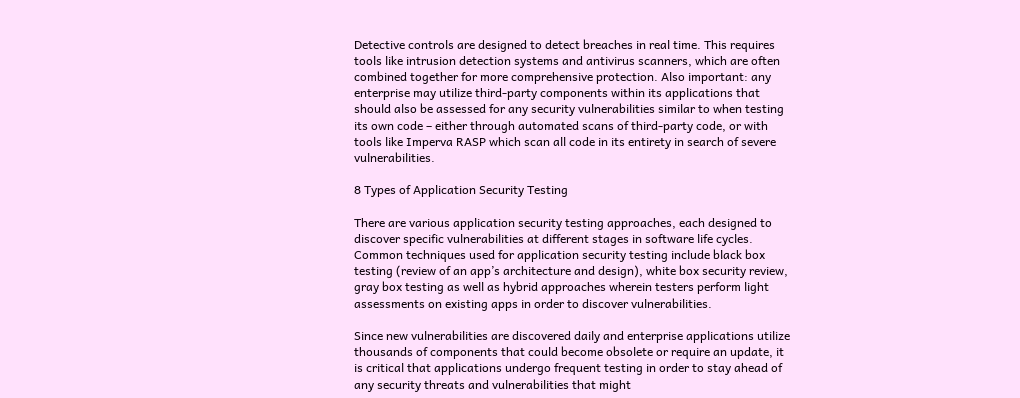Detective controls are designed to detect breaches in real time. This requires tools like intrusion detection systems and antivirus scanners, which are often combined together for more comprehensive protection. Also important: any enterprise may utilize third-party components within its applications that should also be assessed for any security vulnerabilities similar to when testing its own code – either through automated scans of third-party code, or with tools like Imperva RASP which scan all code in its entirety in search of severe vulnerabilities.

8 Types of Application Security Testing

There are various application security testing approaches, each designed to discover specific vulnerabilities at different stages in software life cycles. Common techniques used for application security testing include black box testing (review of an app’s architecture and design), white box security review, gray box testing as well as hybrid approaches wherein testers perform light assessments on existing apps in order to discover vulnerabilities.

Since new vulnerabilities are discovered daily and enterprise applications utilize thousands of components that could become obsolete or require an update, it is critical that applications undergo frequent testing in order to stay ahead of any security threats and vulnerabilities that might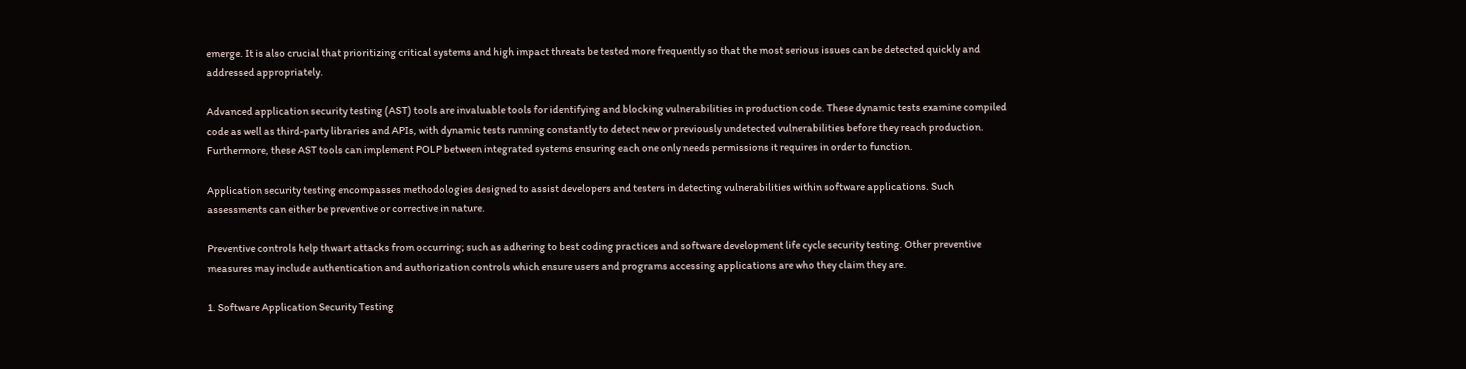emerge. It is also crucial that prioritizing critical systems and high impact threats be tested more frequently so that the most serious issues can be detected quickly and addressed appropriately.

Advanced application security testing (AST) tools are invaluable tools for identifying and blocking vulnerabilities in production code. These dynamic tests examine compiled code as well as third-party libraries and APIs, with dynamic tests running constantly to detect new or previously undetected vulnerabilities before they reach production. Furthermore, these AST tools can implement POLP between integrated systems ensuring each one only needs permissions it requires in order to function.

Application security testing encompasses methodologies designed to assist developers and testers in detecting vulnerabilities within software applications. Such assessments can either be preventive or corrective in nature.

Preventive controls help thwart attacks from occurring; such as adhering to best coding practices and software development life cycle security testing. Other preventive measures may include authentication and authorization controls which ensure users and programs accessing applications are who they claim they are.

1. Software Application Security Testing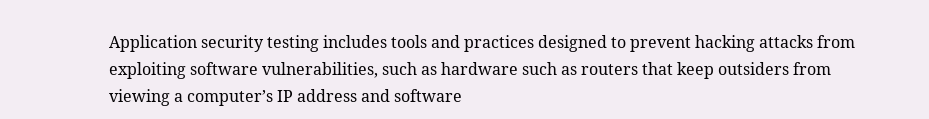Application security testing includes tools and practices designed to prevent hacking attacks from exploiting software vulnerabilities, such as hardware such as routers that keep outsiders from viewing a computer’s IP address and software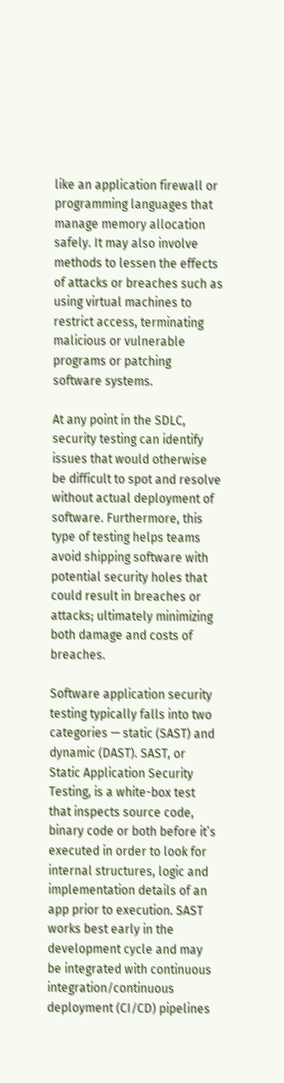like an application firewall or programming languages that manage memory allocation safely. It may also involve methods to lessen the effects of attacks or breaches such as using virtual machines to restrict access, terminating malicious or vulnerable programs or patching software systems.

At any point in the SDLC, security testing can identify issues that would otherwise be difficult to spot and resolve without actual deployment of software. Furthermore, this type of testing helps teams avoid shipping software with potential security holes that could result in breaches or attacks; ultimately minimizing both damage and costs of breaches.

Software application security testing typically falls into two categories — static (SAST) and dynamic (DAST). SAST, or Static Application Security Testing, is a white-box test that inspects source code, binary code or both before it’s executed in order to look for internal structures, logic and implementation details of an app prior to execution. SAST works best early in the development cycle and may be integrated with continuous integration/continuous deployment (CI/CD) pipelines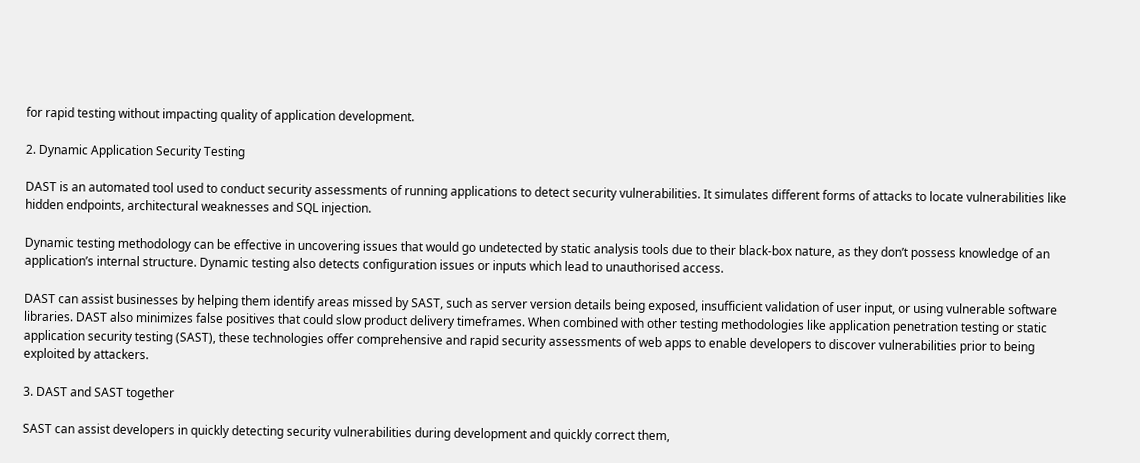for rapid testing without impacting quality of application development.

2. Dynamic Application Security Testing

DAST is an automated tool used to conduct security assessments of running applications to detect security vulnerabilities. It simulates different forms of attacks to locate vulnerabilities like hidden endpoints, architectural weaknesses and SQL injection.

Dynamic testing methodology can be effective in uncovering issues that would go undetected by static analysis tools due to their black-box nature, as they don’t possess knowledge of an application’s internal structure. Dynamic testing also detects configuration issues or inputs which lead to unauthorised access.

DAST can assist businesses by helping them identify areas missed by SAST, such as server version details being exposed, insufficient validation of user input, or using vulnerable software libraries. DAST also minimizes false positives that could slow product delivery timeframes. When combined with other testing methodologies like application penetration testing or static application security testing (SAST), these technologies offer comprehensive and rapid security assessments of web apps to enable developers to discover vulnerabilities prior to being exploited by attackers.

3. DAST and SAST together

SAST can assist developers in quickly detecting security vulnerabilities during development and quickly correct them,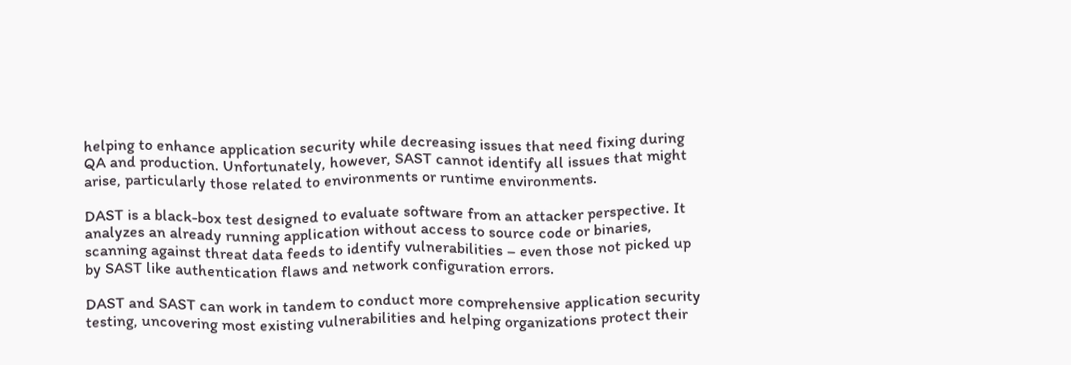helping to enhance application security while decreasing issues that need fixing during QA and production. Unfortunately, however, SAST cannot identify all issues that might arise, particularly those related to environments or runtime environments.

DAST is a black-box test designed to evaluate software from an attacker perspective. It analyzes an already running application without access to source code or binaries, scanning against threat data feeds to identify vulnerabilities – even those not picked up by SAST like authentication flaws and network configuration errors.

DAST and SAST can work in tandem to conduct more comprehensive application security testing, uncovering most existing vulnerabilities and helping organizations protect their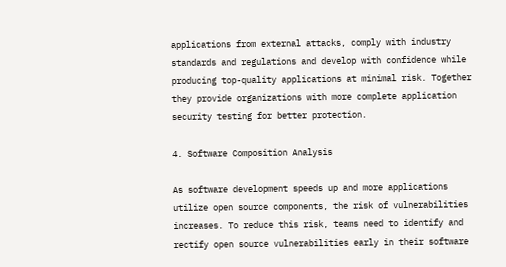applications from external attacks, comply with industry standards and regulations and develop with confidence while producing top-quality applications at minimal risk. Together they provide organizations with more complete application security testing for better protection.

4. Software Composition Analysis

As software development speeds up and more applications utilize open source components, the risk of vulnerabilities increases. To reduce this risk, teams need to identify and rectify open source vulnerabilities early in their software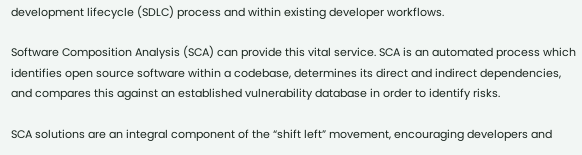development lifecycle (SDLC) process and within existing developer workflows.

Software Composition Analysis (SCA) can provide this vital service. SCA is an automated process which identifies open source software within a codebase, determines its direct and indirect dependencies, and compares this against an established vulnerability database in order to identify risks.

SCA solutions are an integral component of the “shift left” movement, encouraging developers and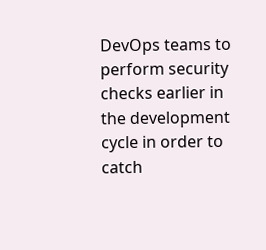DevOps teams to perform security checks earlier in the development cycle in order to catch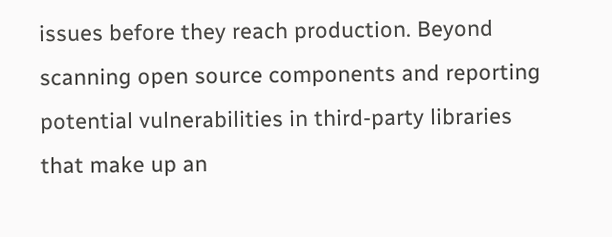issues before they reach production. Beyond scanning open source components and reporting potential vulnerabilities in third-party libraries that make up an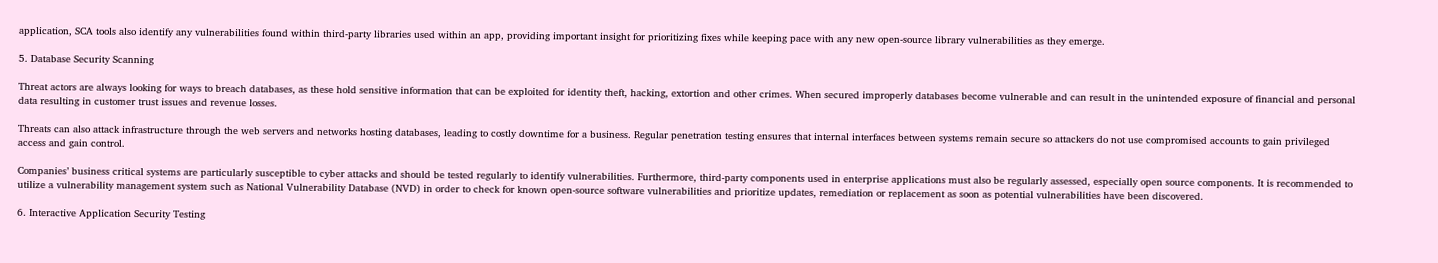application, SCA tools also identify any vulnerabilities found within third-party libraries used within an app, providing important insight for prioritizing fixes while keeping pace with any new open-source library vulnerabilities as they emerge.

5. Database Security Scanning

Threat actors are always looking for ways to breach databases, as these hold sensitive information that can be exploited for identity theft, hacking, extortion and other crimes. When secured improperly databases become vulnerable and can result in the unintended exposure of financial and personal data resulting in customer trust issues and revenue losses.

Threats can also attack infrastructure through the web servers and networks hosting databases, leading to costly downtime for a business. Regular penetration testing ensures that internal interfaces between systems remain secure so attackers do not use compromised accounts to gain privileged access and gain control.

Companies’ business critical systems are particularly susceptible to cyber attacks and should be tested regularly to identify vulnerabilities. Furthermore, third-party components used in enterprise applications must also be regularly assessed, especially open source components. It is recommended to utilize a vulnerability management system such as National Vulnerability Database (NVD) in order to check for known open-source software vulnerabilities and prioritize updates, remediation or replacement as soon as potential vulnerabilities have been discovered.

6. Interactive Application Security Testing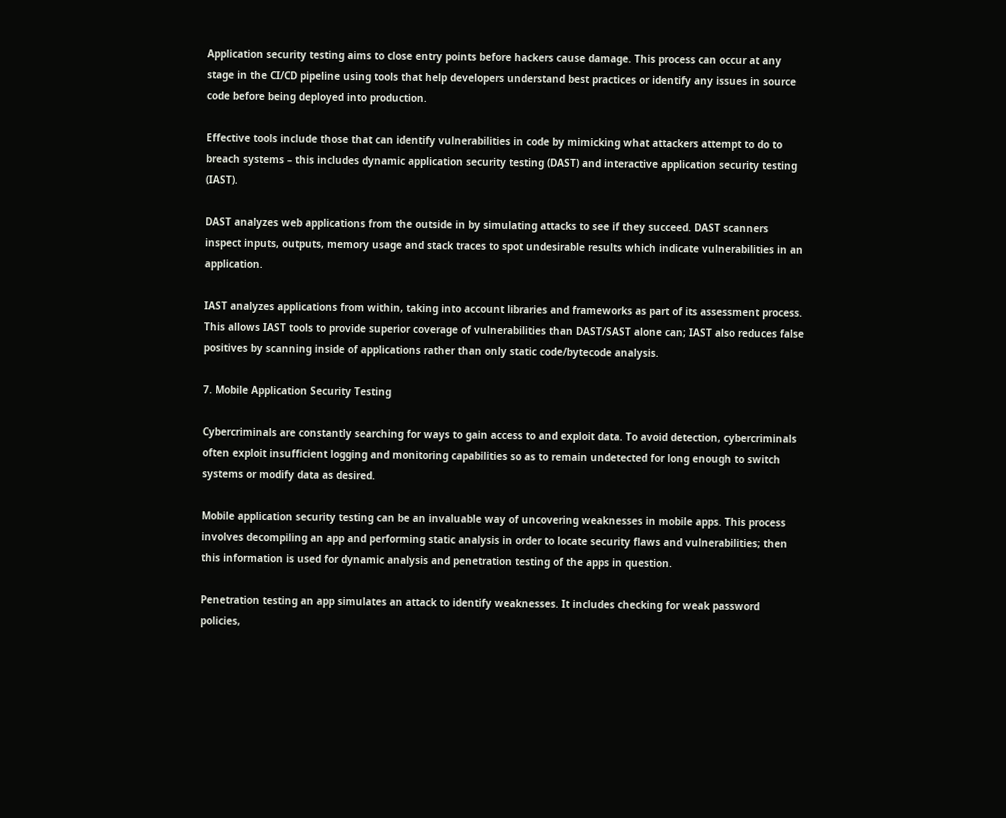Application security testing aims to close entry points before hackers cause damage. This process can occur at any stage in the CI/CD pipeline using tools that help developers understand best practices or identify any issues in source code before being deployed into production.

Effective tools include those that can identify vulnerabilities in code by mimicking what attackers attempt to do to breach systems – this includes dynamic application security testing (DAST) and interactive application security testing (IAST).

DAST analyzes web applications from the outside in by simulating attacks to see if they succeed. DAST scanners inspect inputs, outputs, memory usage and stack traces to spot undesirable results which indicate vulnerabilities in an application.

IAST analyzes applications from within, taking into account libraries and frameworks as part of its assessment process. This allows IAST tools to provide superior coverage of vulnerabilities than DAST/SAST alone can; IAST also reduces false positives by scanning inside of applications rather than only static code/bytecode analysis.

7. Mobile Application Security Testing

Cybercriminals are constantly searching for ways to gain access to and exploit data. To avoid detection, cybercriminals often exploit insufficient logging and monitoring capabilities so as to remain undetected for long enough to switch systems or modify data as desired.

Mobile application security testing can be an invaluable way of uncovering weaknesses in mobile apps. This process involves decompiling an app and performing static analysis in order to locate security flaws and vulnerabilities; then this information is used for dynamic analysis and penetration testing of the apps in question.

Penetration testing an app simulates an attack to identify weaknesses. It includes checking for weak password policies,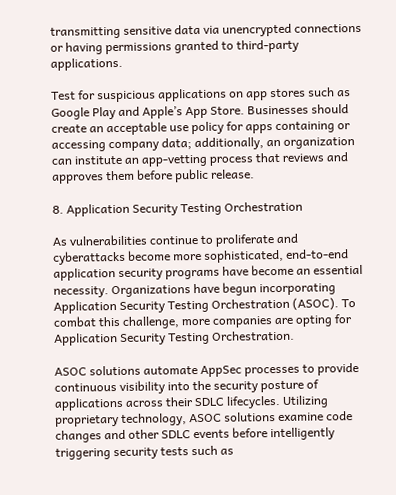transmitting sensitive data via unencrypted connections or having permissions granted to third-party applications.

Test for suspicious applications on app stores such as Google Play and Apple’s App Store. Businesses should create an acceptable use policy for apps containing or accessing company data; additionally, an organization can institute an app-vetting process that reviews and approves them before public release.

8. Application Security Testing Orchestration

As vulnerabilities continue to proliferate and cyberattacks become more sophisticated, end-to-end application security programs have become an essential necessity. Organizations have begun incorporating Application Security Testing Orchestration (ASOC). To combat this challenge, more companies are opting for Application Security Testing Orchestration.

ASOC solutions automate AppSec processes to provide continuous visibility into the security posture of applications across their SDLC lifecycles. Utilizing proprietary technology, ASOC solutions examine code changes and other SDLC events before intelligently triggering security tests such as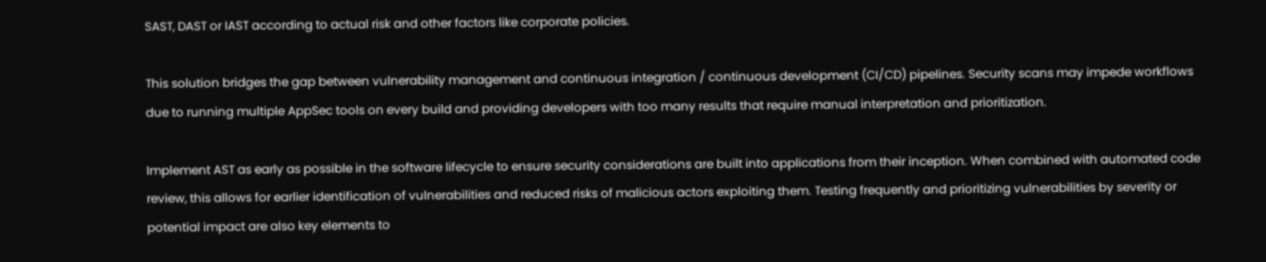SAST, DAST or IAST according to actual risk and other factors like corporate policies.

This solution bridges the gap between vulnerability management and continuous integration / continuous development (CI/CD) pipelines. Security scans may impede workflows due to running multiple AppSec tools on every build and providing developers with too many results that require manual interpretation and prioritization.

Implement AST as early as possible in the software lifecycle to ensure security considerations are built into applications from their inception. When combined with automated code review, this allows for earlier identification of vulnerabilities and reduced risks of malicious actors exploiting them. Testing frequently and prioritizing vulnerabilities by severity or potential impact are also key elements to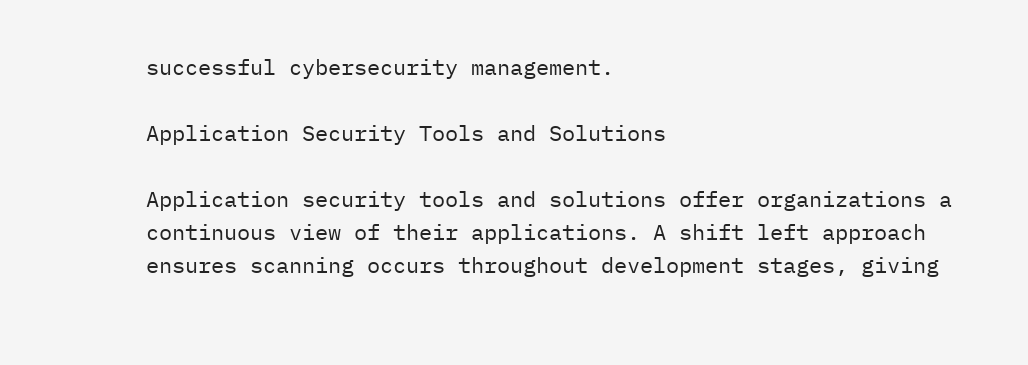successful cybersecurity management.

Application Security Tools and Solutions

Application security tools and solutions offer organizations a continuous view of their applications. A shift left approach ensures scanning occurs throughout development stages, giving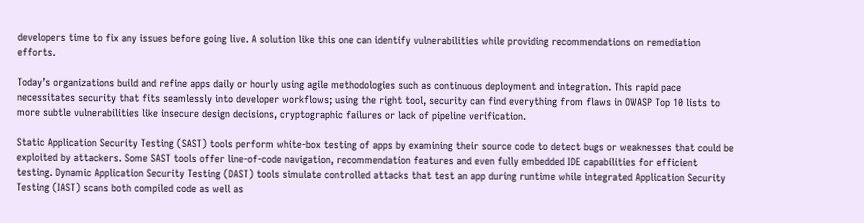developers time to fix any issues before going live. A solution like this one can identify vulnerabilities while providing recommendations on remediation efforts.

Today’s organizations build and refine apps daily or hourly using agile methodologies such as continuous deployment and integration. This rapid pace necessitates security that fits seamlessly into developer workflows; using the right tool, security can find everything from flaws in OWASP Top 10 lists to more subtle vulnerabilities like insecure design decisions, cryptographic failures or lack of pipeline verification.

Static Application Security Testing (SAST) tools perform white-box testing of apps by examining their source code to detect bugs or weaknesses that could be exploited by attackers. Some SAST tools offer line-of-code navigation, recommendation features and even fully embedded IDE capabilities for efficient testing. Dynamic Application Security Testing (DAST) tools simulate controlled attacks that test an app during runtime while integrated Application Security Testing (IAST) scans both compiled code as well as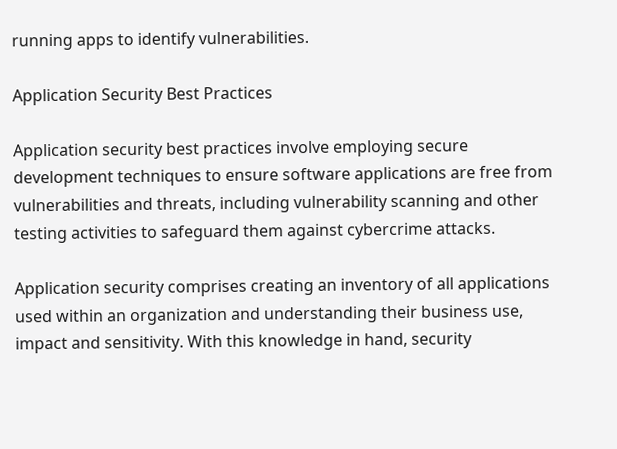running apps to identify vulnerabilities.

Application Security Best Practices

Application security best practices involve employing secure development techniques to ensure software applications are free from vulnerabilities and threats, including vulnerability scanning and other testing activities to safeguard them against cybercrime attacks.

Application security comprises creating an inventory of all applications used within an organization and understanding their business use, impact and sensitivity. With this knowledge in hand, security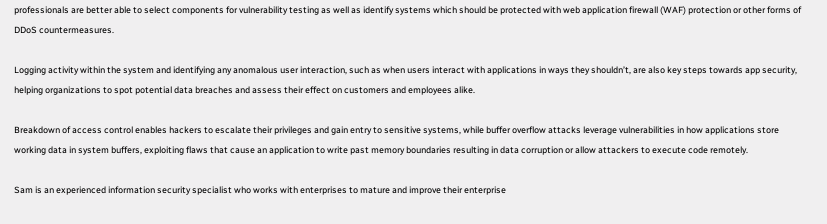professionals are better able to select components for vulnerability testing as well as identify systems which should be protected with web application firewall (WAF) protection or other forms of DDoS countermeasures.

Logging activity within the system and identifying any anomalous user interaction, such as when users interact with applications in ways they shouldn’t, are also key steps towards app security, helping organizations to spot potential data breaches and assess their effect on customers and employees alike.

Breakdown of access control enables hackers to escalate their privileges and gain entry to sensitive systems, while buffer overflow attacks leverage vulnerabilities in how applications store working data in system buffers, exploiting flaws that cause an application to write past memory boundaries resulting in data corruption or allow attackers to execute code remotely.

Sam is an experienced information security specialist who works with enterprises to mature and improve their enterprise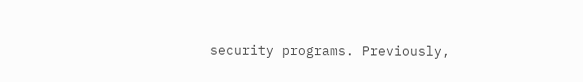security programs. Previously,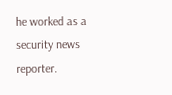he worked as a security news reporter.